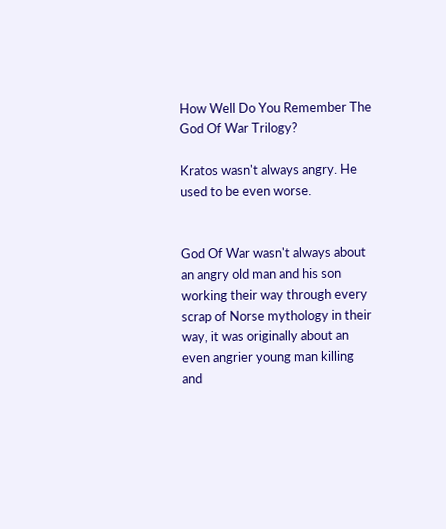How Well Do You Remember The God Of War Trilogy?

Kratos wasn't always angry. He used to be even worse.


God Of War wasn't always about an angry old man and his son working their way through every scrap of Norse mythology in their way, it was originally about an even angrier young man killing and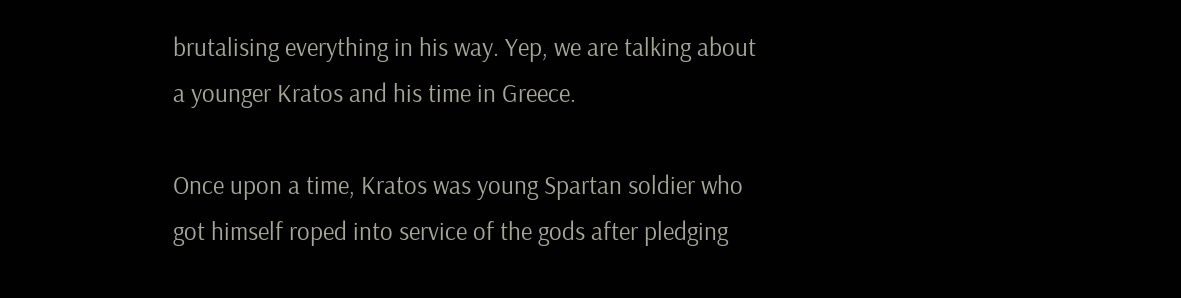brutalising everything in his way. Yep, we are talking about a younger Kratos and his time in Greece.

Once upon a time, Kratos was young Spartan soldier who got himself roped into service of the gods after pledging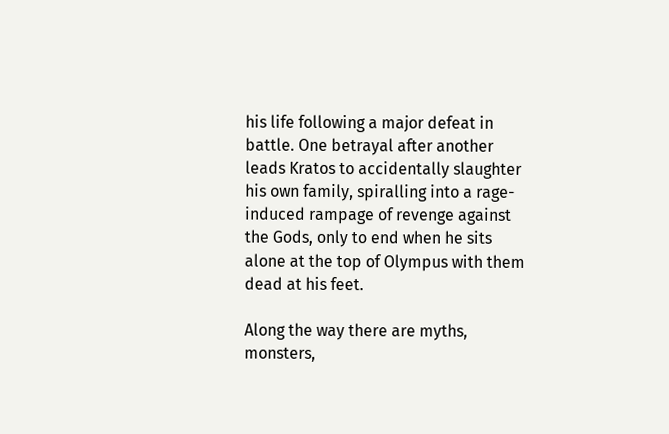his life following a major defeat in battle. One betrayal after another leads Kratos to accidentally slaughter his own family, spiralling into a rage-induced rampage of revenge against the Gods, only to end when he sits alone at the top of Olympus with them dead at his feet.

Along the way there are myths, monsters,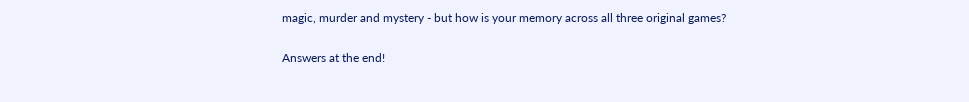magic, murder and mystery - but how is your memory across all three original games?

Answers at the end!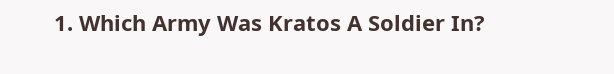1. Which Army Was Kratos A Soldier In?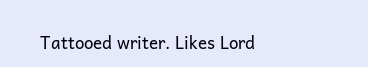Tattooed writer. Likes Lord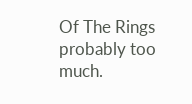Of The Rings probably too much.